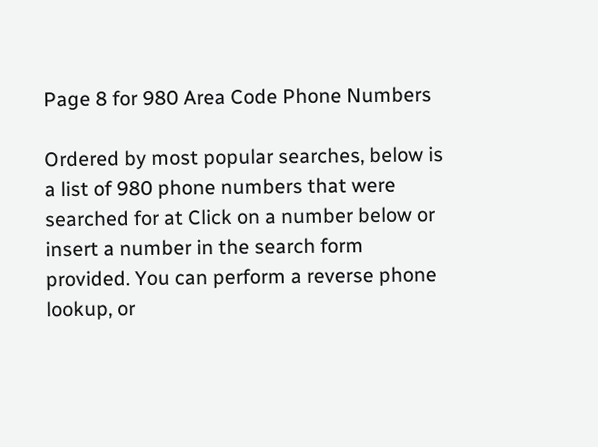Page 8 for 980 Area Code Phone Numbers

Ordered by most popular searches, below is a list of 980 phone numbers that were searched for at Click on a number below or insert a number in the search form provided. You can perform a reverse phone lookup, or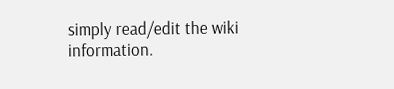simply read/edit the wiki information.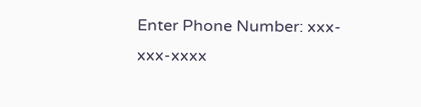Enter Phone Number: xxx-xxx-xxxx